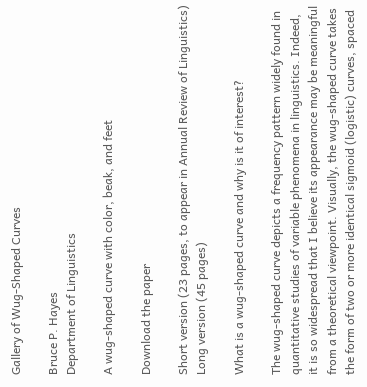Gallery of Wug-Shaped Curves

Bruce P. Hayes
Department of Linguistics

A wug-shaped curve with color, beak, and feet

Download the paper

Short version (23 pages, to appear in Annual Review of Linguistics)
Long version (45 pages)

What is a wug-shaped curve and why is it of interest?

The wug-shaped curve depicts a frequency pattern widely found in quantitative studies of variable phenomena in linguistics. Indeed, it is so widespread that I believe its appearance may be meaningful from a theoretical viewpoint. Visually, the wug-shaped curve takes the form of two or more identical sigmoid (logistic) curves, spaced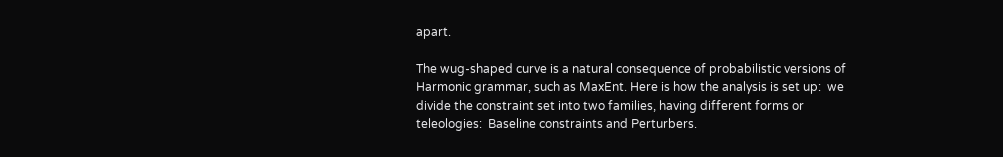apart.

The wug-shaped curve is a natural consequence of probabilistic versions of Harmonic grammar, such as MaxEnt. Here is how the analysis is set up:  we divide the constraint set into two families, having different forms or teleologies:  Baseline constraints and Perturbers.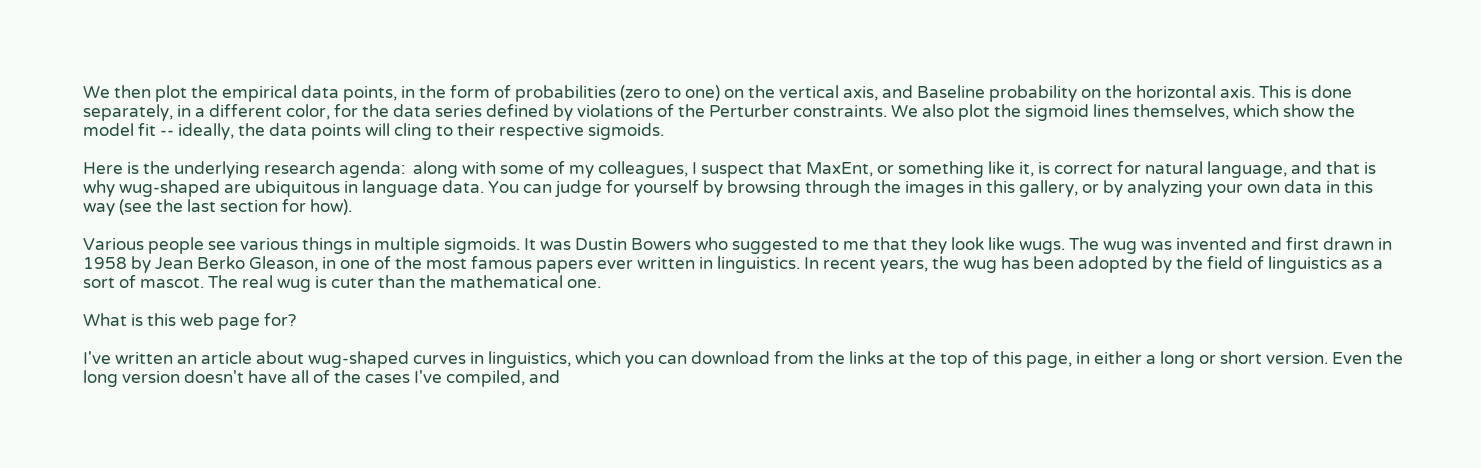We then plot the empirical data points, in the form of probabilities (zero to one) on the vertical axis, and Baseline probability on the horizontal axis. This is done  separately, in a different color, for the data series defined by violations of the Perturber constraints. We also plot the sigmoid lines themselves, which show the model fit -- ideally, the data points will cling to their respective sigmoids.

Here is the underlying research agenda:  along with some of my colleagues, I suspect that MaxEnt, or something like it, is correct for natural language, and that is why wug-shaped are ubiquitous in language data. You can judge for yourself by browsing through the images in this gallery, or by analyzing your own data in this way (see the last section for how).

Various people see various things in multiple sigmoids. It was Dustin Bowers who suggested to me that they look like wugs. The wug was invented and first drawn in 1958 by Jean Berko Gleason, in one of the most famous papers ever written in linguistics. In recent years, the wug has been adopted by the field of linguistics as a sort of mascot. The real wug is cuter than the mathematical one.

What is this web page for?

I've written an article about wug-shaped curves in linguistics, which you can download from the links at the top of this page, in either a long or short version. Even the long version doesn't have all of the cases I've compiled, and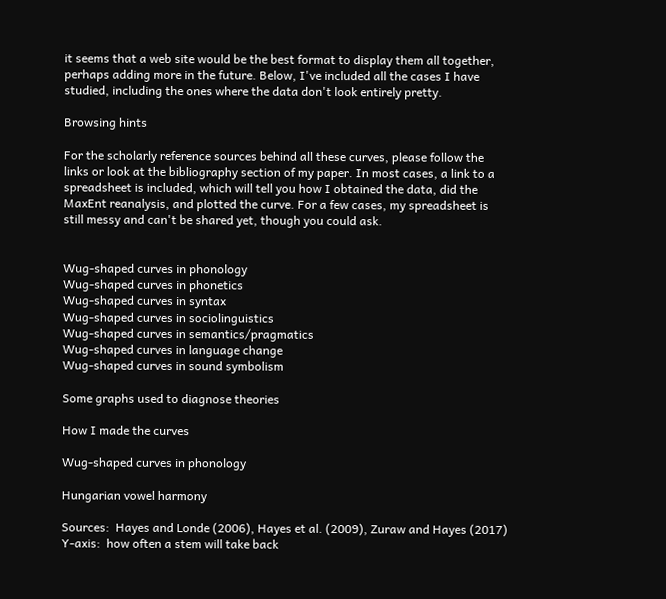it seems that a web site would be the best format to display them all together, perhaps adding more in the future. Below, I've included all the cases I have studied, including the ones where the data don't look entirely pretty.

Browsing hints

For the scholarly reference sources behind all these curves, please follow the links or look at the bibliography section of my paper. In most cases, a link to a spreadsheet is included, which will tell you how I obtained the data, did the MaxEnt reanalysis, and plotted the curve. For a few cases, my spreadsheet is still messy and can't be shared yet, though you could ask.


Wug-shaped curves in phonology
Wug-shaped curves in phonetics
Wug-shaped curves in syntax
Wug-shaped curves in sociolinguistics
Wug-shaped curves in semantics/pragmatics
Wug-shaped curves in language change
Wug-shaped curves in sound symbolism

Some graphs used to diagnose theories

How I made the curves

Wug-shaped curves in phonology

Hungarian vowel harmony

Sources:  Hayes and Londe (2006), Hayes et al. (2009), Zuraw and Hayes (2017)
Y-axis:  how often a stem will take back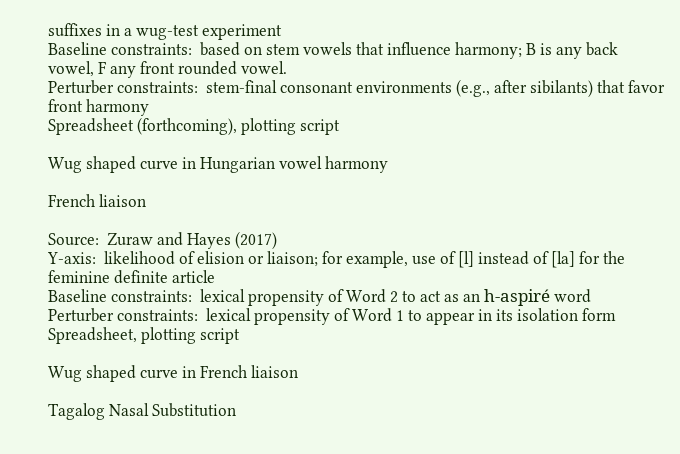suffixes in a wug-test experiment
Baseline constraints:  based on stem vowels that influence harmony; B is any back vowel, F any front rounded vowel.
Perturber constraints:  stem-final consonant environments (e.g., after sibilants) that favor front harmony
Spreadsheet (forthcoming), plotting script

Wug shaped curve in Hungarian vowel harmony

French liaison

Source:  Zuraw and Hayes (2017)
Y-axis:  likelihood of elision or liaison; for example, use of [l] instead of [la] for the feminine definite article
Baseline constraints:  lexical propensity of Word 2 to act as an h-aspiré word
Perturber constraints:  lexical propensity of Word 1 to appear in its isolation form
Spreadsheet, plotting script

Wug shaped curve in French liaison

Tagalog Nasal Substitution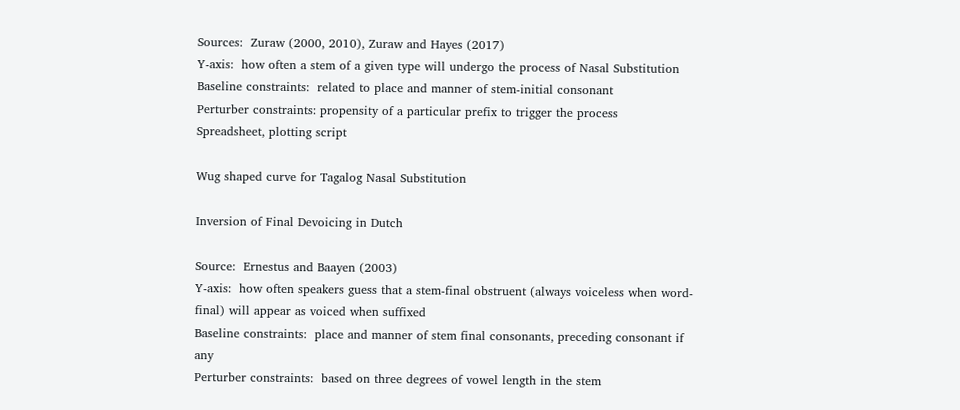Sources:  Zuraw (2000, 2010), Zuraw and Hayes (2017)
Y-axis:  how often a stem of a given type will undergo the process of Nasal Substitution
Baseline constraints:  related to place and manner of stem-initial consonant
Perturber constraints: propensity of a particular prefix to trigger the process
Spreadsheet, plotting script

Wug shaped curve for Tagalog Nasal Substitution

Inversion of Final Devoicing in Dutch

Source:  Ernestus and Baayen (2003)
Y-axis:  how often speakers guess that a stem-final obstruent (always voiceless when word-final) will appear as voiced when suffixed
Baseline constraints:  place and manner of stem final consonants, preceding consonant if any
Perturber constraints:  based on three degrees of vowel length in the stem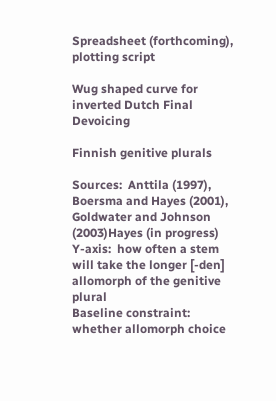Spreadsheet (forthcoming), plotting script

Wug shaped curve for inverted Dutch Final Devoicing

Finnish genitive plurals

Sources:  Anttila (1997), Boersma and Hayes (2001), Goldwater and Johnson (2003)Hayes (in progress)
Y-axis:  how often a stem will take the longer [-den] allomorph of the genitive plural
Baseline constraint:  whether allomorph choice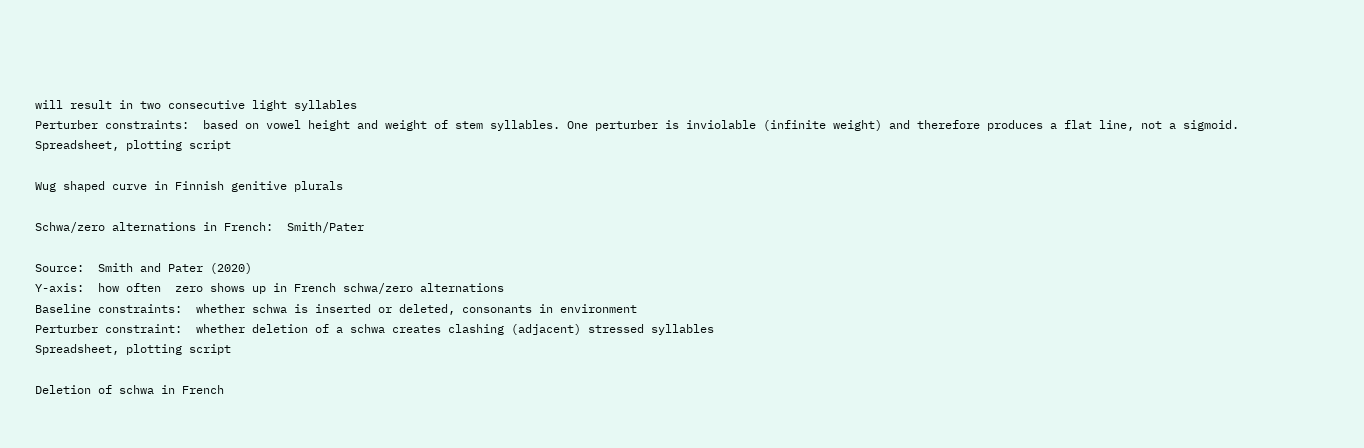will result in two consecutive light syllables
Perturber constraints:  based on vowel height and weight of stem syllables. One perturber is inviolable (infinite weight) and therefore produces a flat line, not a sigmoid.
Spreadsheet, plotting script

Wug shaped curve in Finnish genitive plurals

Schwa/zero alternations in French:  Smith/Pater

Source:  Smith and Pater (2020)
Y-axis:  how often  zero shows up in French schwa/zero alternations
Baseline constraints:  whether schwa is inserted or deleted, consonants in environment
Perturber constraint:  whether deletion of a schwa creates clashing (adjacent) stressed syllables
Spreadsheet, plotting script

Deletion of schwa in French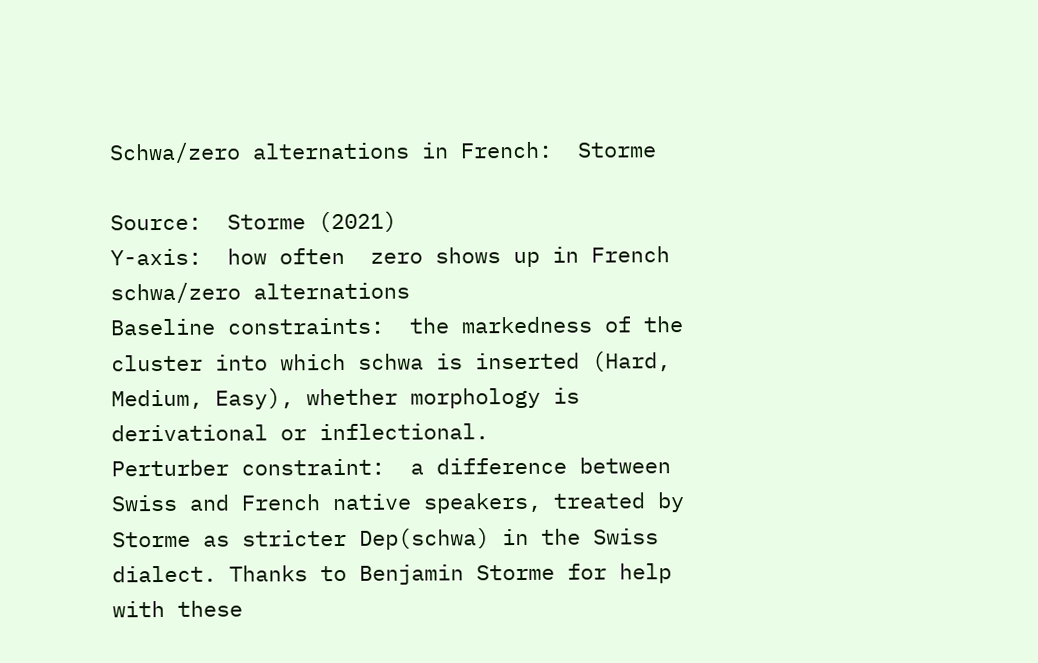Schwa/zero alternations in French:  Storme

Source:  Storme (2021)
Y-axis:  how often  zero shows up in French schwa/zero alternations
Baseline constraints:  the markedness of the cluster into which schwa is inserted (Hard, Medium, Easy), whether morphology is derivational or inflectional.
Perturber constraint:  a difference between Swiss and French native speakers, treated by Storme as stricter Dep(schwa) in the Swiss dialect. Thanks to Benjamin Storme for help with these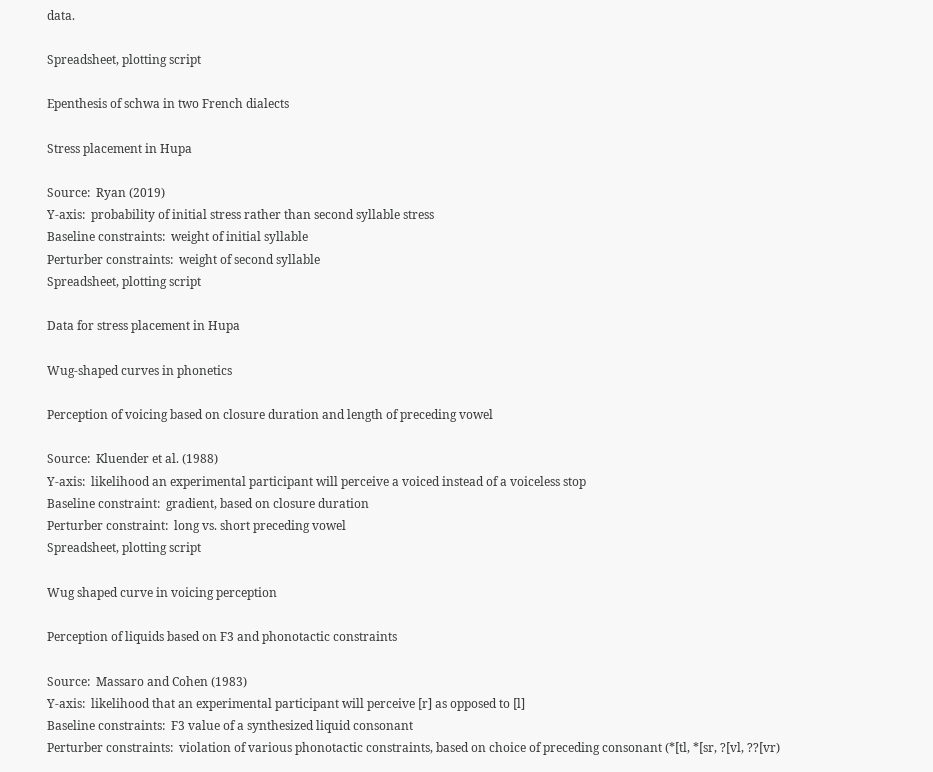data.

Spreadsheet, plotting script

Epenthesis of schwa in two French dialects

Stress placement in Hupa

Source:  Ryan (2019)
Y-axis:  probability of initial stress rather than second syllable stress
Baseline constraints:  weight of initial syllable
Perturber constraints:  weight of second syllable
Spreadsheet, plotting script

Data for stress placement in Hupa

Wug-shaped curves in phonetics

Perception of voicing based on closure duration and length of preceding vowel

Source:  Kluender et al. (1988)
Y-axis:  likelihood an experimental participant will perceive a voiced instead of a voiceless stop
Baseline constraint:  gradient, based on closure duration
Perturber constraint:  long vs. short preceding vowel
Spreadsheet, plotting script

Wug shaped curve in voicing perception

Perception of liquids based on F3 and phonotactic constraints

Source:  Massaro and Cohen (1983)
Y-axis:  likelihood that an experimental participant will perceive [r] as opposed to [l]
Baseline constraints:  F3 value of a synthesized liquid consonant
Perturber constraints:  violation of various phonotactic constraints, based on choice of preceding consonant (*[tl, *[sr, ?[vl, ??[vr)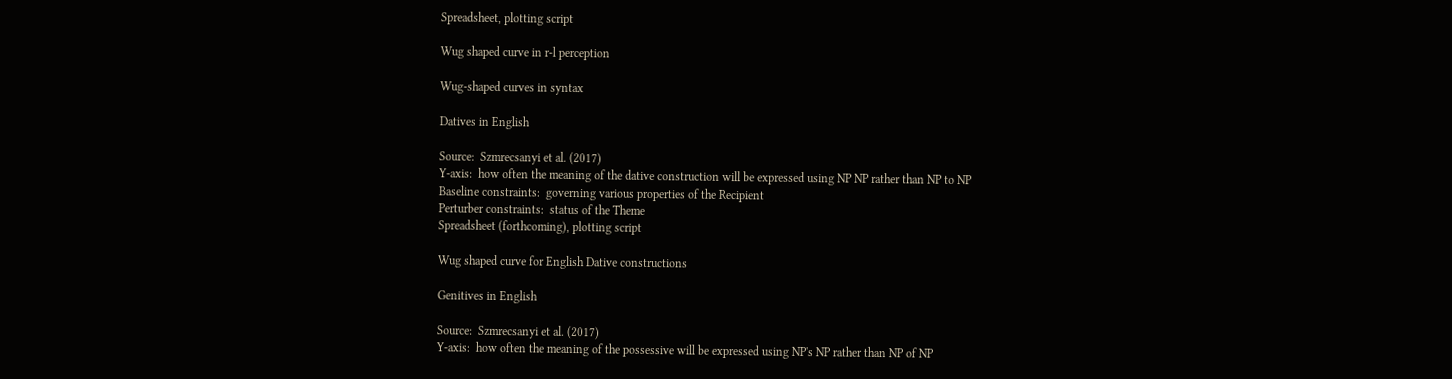Spreadsheet, plotting script

Wug shaped curve in r-l perception

Wug-shaped curves in syntax

Datives in English

Source:  Szmrecsanyi et al. (2017)
Y-axis:  how often the meaning of the dative construction will be expressed using NP NP rather than NP to NP
Baseline constraints:  governing various properties of the Recipient
Perturber constraints:  status of the Theme
Spreadsheet (forthcoming), plotting script

Wug shaped curve for English Dative constructions

Genitives in English

Source:  Szmrecsanyi et al. (2017)
Y-axis:  how often the meaning of the possessive will be expressed using NP's NP rather than NP of NP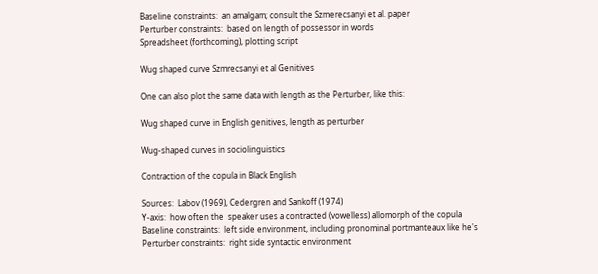Baseline constraints:  an amalgam; consult the Szmerecsanyi et al. paper
Perturber constraints:  based on length of possessor in words
Spreadsheet (forthcoming), plotting script

Wug shaped curve Szmrecsanyi et al Genitives

One can also plot the same data with length as the Perturber, like this:

Wug shaped curve in English genitives, length as perturber

Wug-shaped curves in sociolinguistics

Contraction of the copula in Black English

Sources:  Labov (1969), Cedergren and Sankoff (1974)
Y-axis:  how often the  speaker uses a contracted (vowelless) allomorph of the copula
Baseline constraints:  left side environment, including pronominal portmanteaux like he's
Perturber constraints:  right side syntactic environment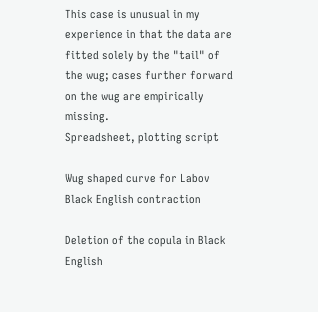This case is unusual in my experience in that the data are fitted solely by the "tail" of the wug; cases further forward on the wug are empirically missing.
Spreadsheet, plotting script

Wug shaped curve for Labov Black English contraction

Deletion of the copula in Black English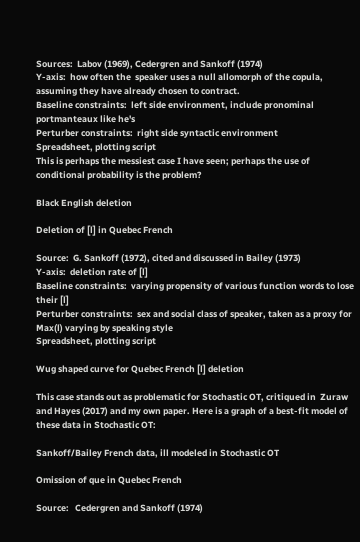Sources:  Labov (1969), Cedergren and Sankoff (1974)
Y-axis:  how often the  speaker uses a null allomorph of the copula, assuming they have already chosen to contract.
Baseline constraints:  left side environment, include pronominal portmanteaux like he's
Perturber constraints:  right side syntactic environment
Spreadsheet, plotting script
This is perhaps the messiest case I have seen; perhaps the use of conditional probability is the problem?

Black English deletion

Deletion of [l] in Quebec French

Source:  G. Sankoff (1972), cited and discussed in Bailey (1973)
Y-axis:  deletion rate of [l]
Baseline constraints:  varying propensity of various function words to lose their [l]
Perturber constraints:  sex and social class of speaker, taken as a proxy for Max(l) varying by speaking style
Spreadsheet, plotting script

Wug shaped curve for Quebec French [l] deletion

This case stands out as problematic for Stochastic OT, critiqued in  Zuraw and Hayes (2017) and my own paper. Here is a graph of a best-fit model of these data in Stochastic OT:

Sankoff/Bailey French data, ill modeled in Stochastic OT

Omission of que in Quebec French

Source:   Cedergren and Sankoff (1974)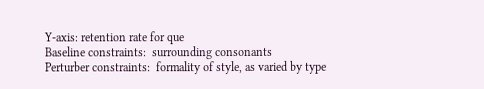Y-axis: retention rate for que
Baseline constraints:  surrounding consonants
Perturber constraints:  formality of style, as varied by type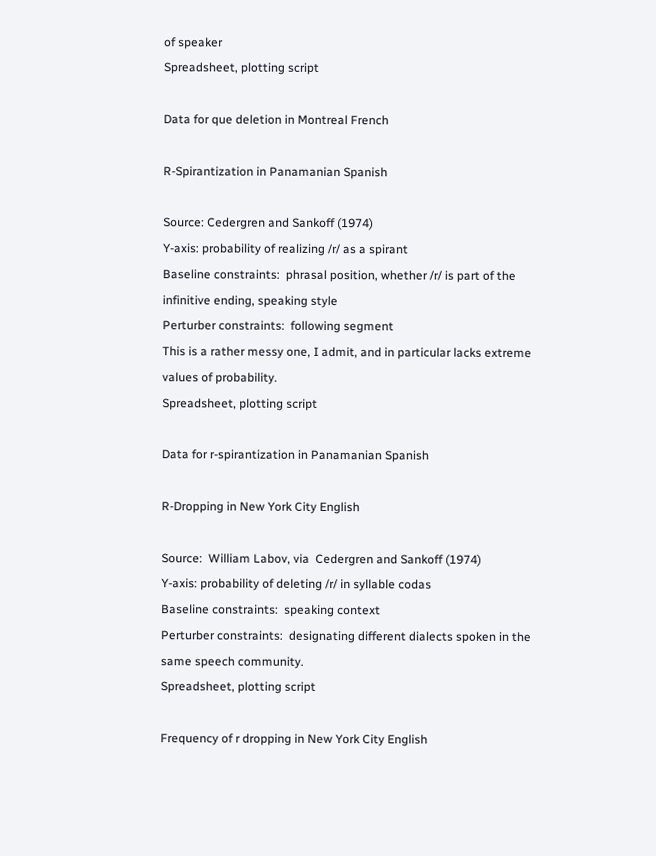of speaker
Spreadsheet, plotting script

Data for que deletion in Montreal French

R-Spirantization in Panamanian Spanish

Source: Cedergren and Sankoff (1974)
Y-axis: probability of realizing /r/ as a spirant
Baseline constraints:  phrasal position, whether /r/ is part of the infinitive ending, speaking style
Perturber constraints:  following segment
This is a rather messy one, I admit, and in particular lacks extreme values of probability.
Spreadsheet, plotting script

Data for r-spirantization in Panamanian Spanish

R-Dropping in New York City English

Source:  William Labov, via  Cedergren and Sankoff (1974)
Y-axis: probability of deleting /r/ in syllable codas
Baseline constraints:  speaking context
Perturber constraints:  designating different dialects spoken in the same speech community.
Spreadsheet, plotting script

Frequency of r dropping in New York City English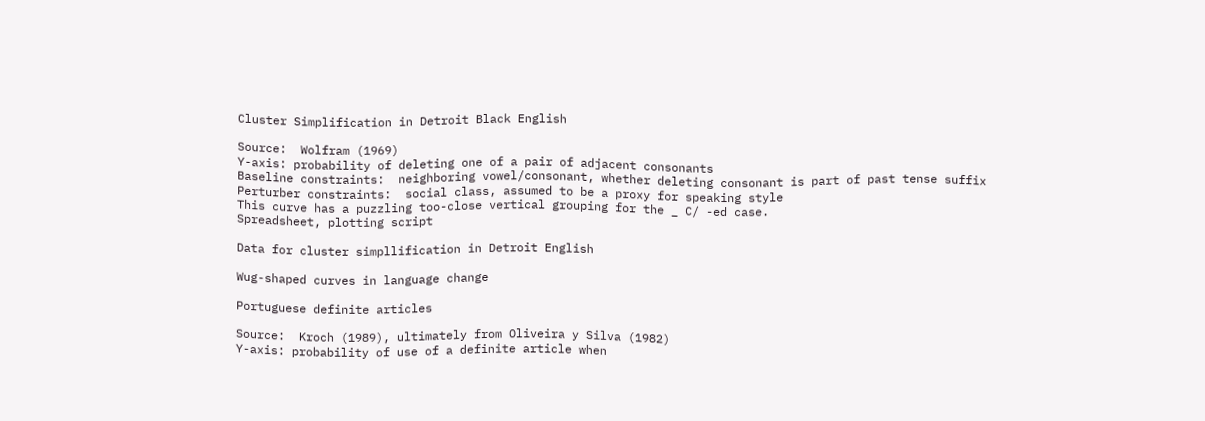Cluster Simplification in Detroit Black English

Source:  Wolfram (1969)
Y-axis: probability of deleting one of a pair of adjacent consonants
Baseline constraints:  neighboring vowel/consonant, whether deleting consonant is part of past tense suffix
Perturber constraints:  social class, assumed to be a proxy for speaking style
This curve has a puzzling too-close vertical grouping for the _ C/ -ed case.
Spreadsheet, plotting script

Data for cluster simpllification in Detroit English

Wug-shaped curves in language change

Portuguese definite articles

Source:  Kroch (1989), ultimately from Oliveira y Silva (1982)
Y-axis: probability of use of a definite article when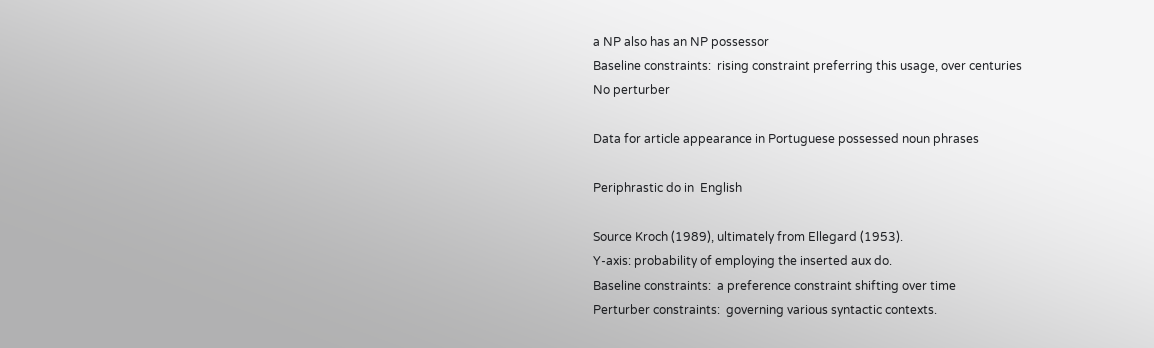a NP also has an NP possessor
Baseline constraints:  rising constraint preferring this usage, over centuries
No perturber

Data for article appearance in Portuguese possessed noun phrases

Periphrastic do in  English

Source Kroch (1989), ultimately from Ellegard (1953).
Y-axis: probability of employing the inserted aux do.
Baseline constraints:  a preference constraint shifting over time
Perturber constraints:  governing various syntactic contexts.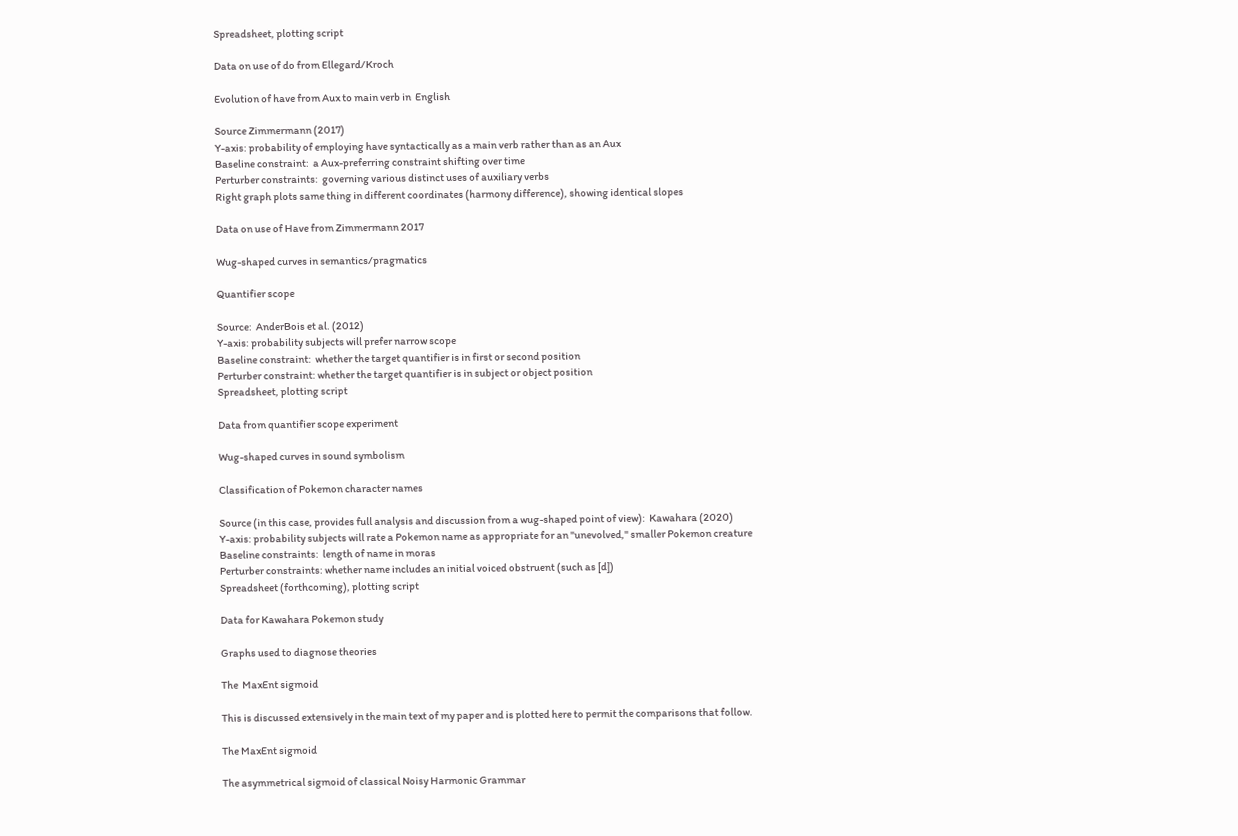Spreadsheet, plotting script

Data on use of do from Ellegard/Kroch

Evolution of have from Aux to main verb in  English

Source Zimmermann (2017)
Y-axis: probability of employing have syntactically as a main verb rather than as an Aux
Baseline constraint:  a Aux-preferring constraint shifting over time
Perturber constraints:  governing various distinct uses of auxiliary verbs
Right graph plots same thing in different coordinates (harmony difference), showing identical slopes

Data on use of Have from Zimmermann 2017

Wug-shaped curves in semantics/pragmatics

Quantifier scope

Source:  AnderBois et al. (2012)
Y-axis: probability subjects will prefer narrow scope
Baseline constraint:  whether the target quantifier is in first or second position
Perturber constraint: whether the target quantifier is in subject or object position
Spreadsheet, plotting script

Data from quantifier scope experiment

Wug-shaped curves in sound symbolism

Classification of Pokemon character names

Source (in this case, provides full analysis and discussion from a wug-shaped point of view):  Kawahara (2020)
Y-axis: probability subjects will rate a Pokemon name as appropriate for an "unevolved," smaller Pokemon creature
Baseline constraints:  length of name in moras
Perturber constraints: whether name includes an initial voiced obstruent (such as [d])
Spreadsheet (forthcoming), plotting script

Data for Kawahara Pokemon study

Graphs used to diagnose theories

The  MaxEnt sigmoid

This is discussed extensively in the main text of my paper and is plotted here to permit the comparisons that follow.

The MaxEnt sigmoid

The asymmetrical sigmoid of classical Noisy Harmonic Grammar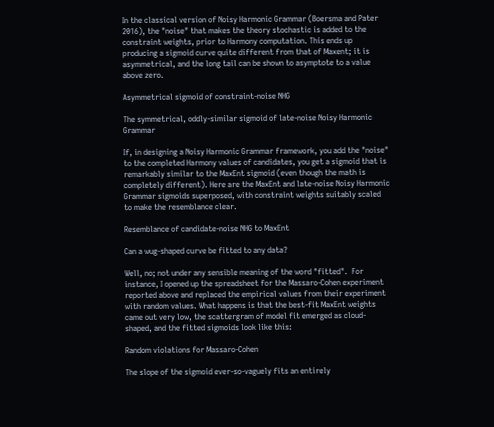In the classical version of Noisy Harmonic Grammar (Boersma and Pater 2016), the "noise" that makes the theory stochastic is added to the constraint weights, prior to Harmony computation. This ends up producing a sigmoid curve quite different from that of Maxent; it is asymmetrical, and the long tail can be shown to asymptote to a value above zero.

Asymmetrical sigmoid of constraint-noise NHG

The symmetrical, oddly-similar sigmoid of late-noise Noisy Harmonic Grammar

If, in designing a Noisy Harmonic Grammar framework, you add the "noise" to the completed Harmony values of candidates, you get a sigmoid that is remarkably similar to the MaxEnt sigmoid (even though the math is completely different). Here are the MaxEnt and late-noise Noisy Harmonic Grammar sigmoids superposed, with constraint weights suitably scaled to make the resemblance clear.

Resemblance of candidate-noise NHG to MaxEnt

Can a wug-shaped curve be fitted to any data?

Well, no; not under any sensible meaning of the word "fitted".  For instance, I opened up the spreadsheet for the Massaro-Cohen experiment reported above and replaced the empirical values from their experiment with random values. What happens is that the best-fit MaxEnt weights came out very low, the scattergram of model fit emerged as cloud-shaped, and the fitted sigmoids look like this:

Random violations for Massaro-Cohen

The slope of the sigmoid ever-so-vaguely fits an entirely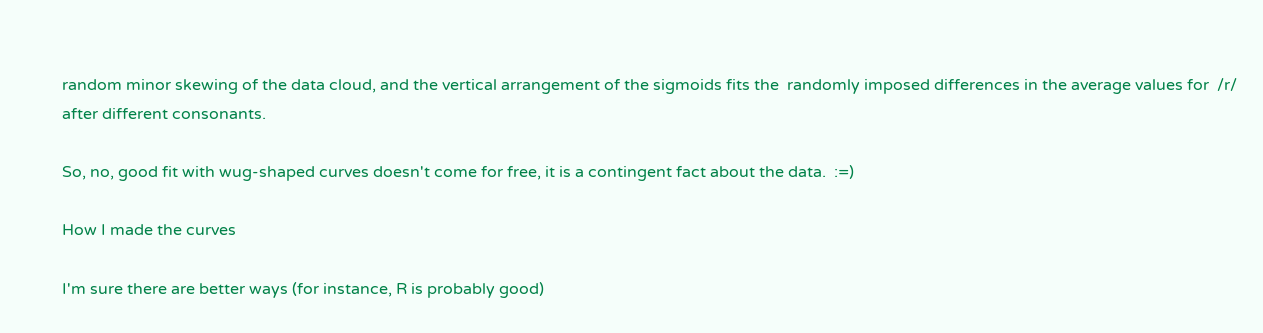random minor skewing of the data cloud, and the vertical arrangement of the sigmoids fits the  randomly imposed differences in the average values for  /r/ after different consonants.

So, no, good fit with wug-shaped curves doesn't come for free, it is a contingent fact about the data.  :=)

How I made the curves

I'm sure there are better ways (for instance, R is probably good)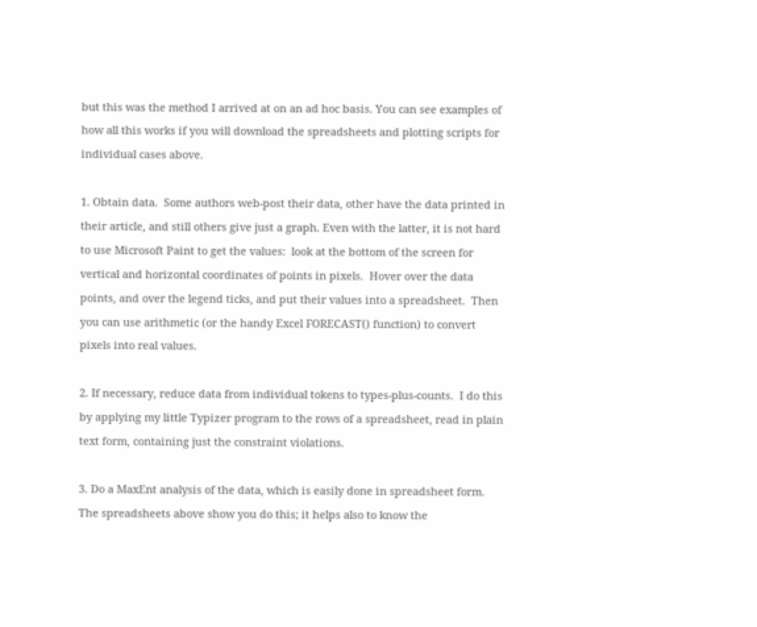but this was the method I arrived at on an ad hoc basis. You can see examples of how all this works if you will download the spreadsheets and plotting scripts for individual cases above.

1. Obtain data.  Some authors web-post their data, other have the data printed in their article, and still others give just a graph. Even with the latter, it is not hard to use Microsoft Paint to get the values:  look at the bottom of the screen for vertical and horizontal coordinates of points in pixels.  Hover over the data points, and over the legend ticks, and put their values into a spreadsheet.  Then you can use arithmetic (or the handy Excel FORECAST() function) to convert pixels into real values.

2. If necessary, reduce data from individual tokens to types-plus-counts.  I do this by applying my little Typizer program to the rows of a spreadsheet, read in plain text form, containing just the constraint violations.

3. Do a MaxEnt analysis of the data, which is easily done in spreadsheet form.  The spreadsheets above show you do this; it helps also to know the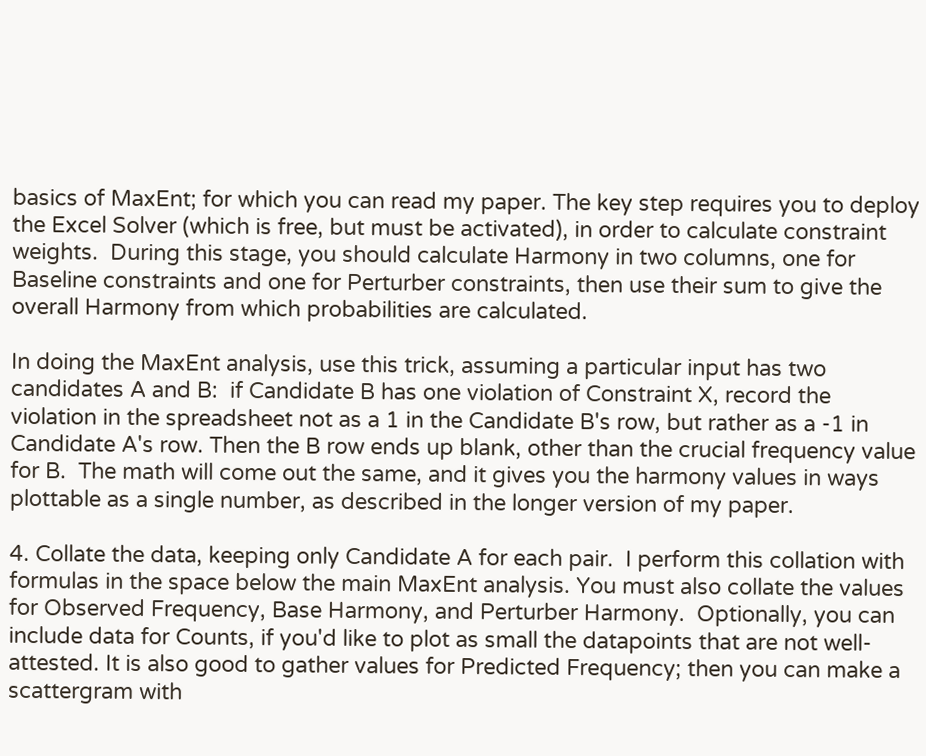basics of MaxEnt; for which you can read my paper. The key step requires you to deploy the Excel Solver (which is free, but must be activated), in order to calculate constraint weights.  During this stage, you should calculate Harmony in two columns, one for Baseline constraints and one for Perturber constraints, then use their sum to give the overall Harmony from which probabilities are calculated.

In doing the MaxEnt analysis, use this trick, assuming a particular input has two candidates A and B:  if Candidate B has one violation of Constraint X, record the violation in the spreadsheet not as a 1 in the Candidate B's row, but rather as a -1 in Candidate A's row. Then the B row ends up blank, other than the crucial frequency value for B.  The math will come out the same, and it gives you the harmony values in ways plottable as a single number, as described in the longer version of my paper.

4. Collate the data, keeping only Candidate A for each pair.  I perform this collation with formulas in the space below the main MaxEnt analysis. You must also collate the values for Observed Frequency, Base Harmony, and Perturber Harmony.  Optionally, you can include data for Counts, if you'd like to plot as small the datapoints that are not well-attested. It is also good to gather values for Predicted Frequency; then you can make a scattergram with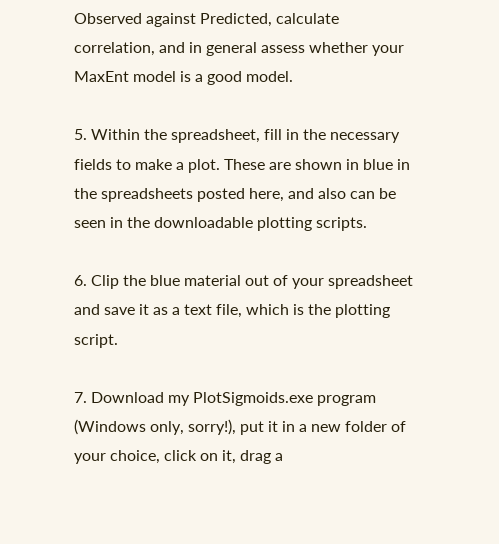Observed against Predicted, calculate correlation, and in general assess whether your MaxEnt model is a good model.

5. Within the spreadsheet, fill in the necessary fields to make a plot. These are shown in blue in the spreadsheets posted here, and also can be seen in the downloadable plotting scripts.

6. Clip the blue material out of your spreadsheet and save it as a text file, which is the plotting script.

7. Download my PlotSigmoids.exe program (Windows only, sorry!), put it in a new folder of your choice, click on it, drag a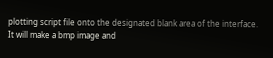plotting script file onto the designated blank area of the interface. It will make a bmp image and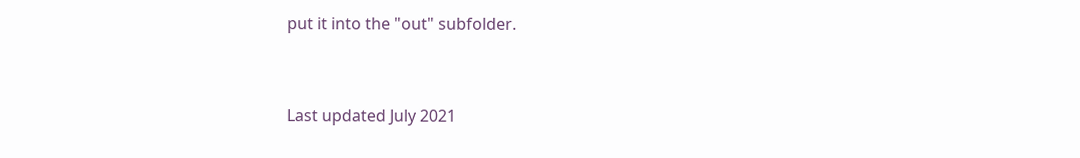put it into the "out" subfolder.


Last updated July 2021